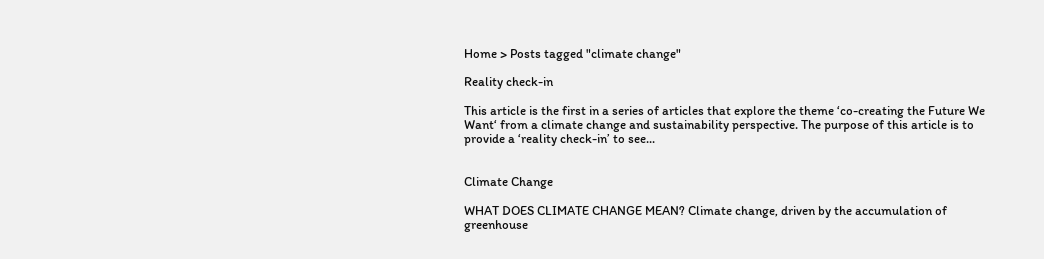Home > Posts tagged "climate change"

Reality check-in

This article is the first in a series of articles that explore the theme ‘co-creating the Future We Want‘ from a climate change and sustainability perspective. The purpose of this article is to provide a ‘reality check-in’ to see...


Climate Change

WHAT DOES CLIMATE CHANGE MEAN? Climate change, driven by the accumulation of greenhouse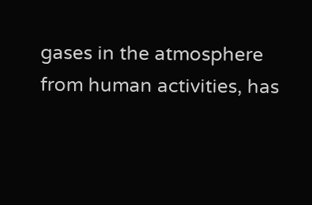gases in the atmosphere from human activities, has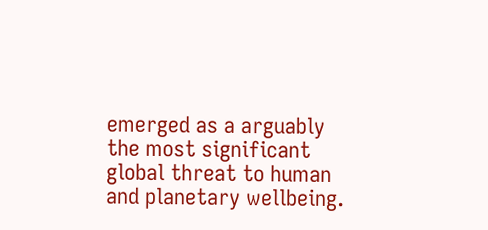emerged as a arguably the most significant global threat to human and planetary wellbeing.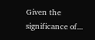Given the significance of...